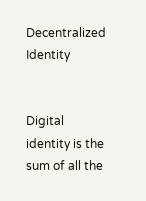Decentralized Identity


Digital identity is the sum of all the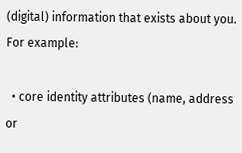(digital) information that exists about you. For example:

  • core identity attributes (name, address or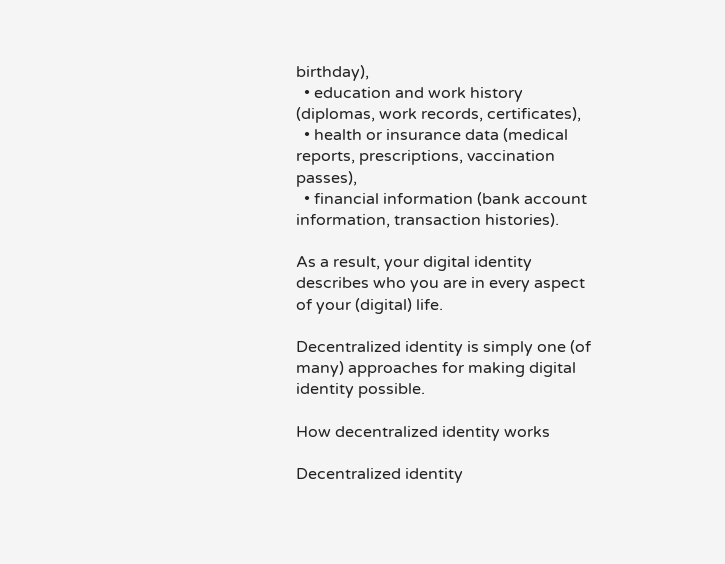birthday),
  • education and work history (diplomas, work records, certificates),
  • health or insurance data (medical reports, prescriptions, vaccination passes),
  • financial information (bank account information, transaction histories).

As a result, your digital identity describes who you are in every aspect of your (digital) life.

Decentralized identity is simply one (of many) approaches for making digital identity possible.

How decentralized identity works

Decentralized identity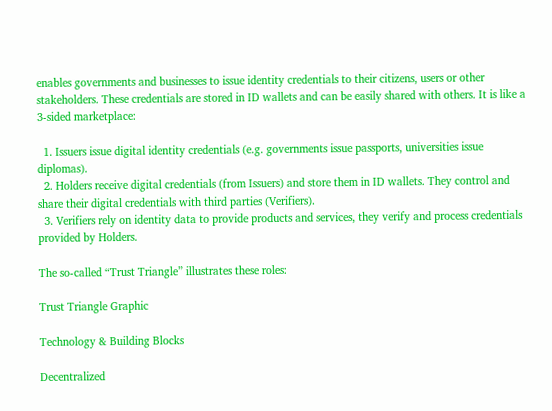enables governments and businesses to issue identity credentials to their citizens, users or other stakeholders. These credentials are stored in ID wallets and can be easily shared with others. It is like a 3-sided marketplace:

  1. Issuers issue digital identity credentials (e.g. governments issue passports, universities issue diplomas).
  2. Holders receive digital credentials (from Issuers) and store them in ID wallets. They control and share their digital credentials with third parties (Verifiers).
  3. Verifiers rely on identity data to provide products and services, they verify and process credentials provided by Holders.

The so-called “Trust Triangle” illustrates these roles:

Trust Triangle Graphic

Technology & Building Blocks

Decentralized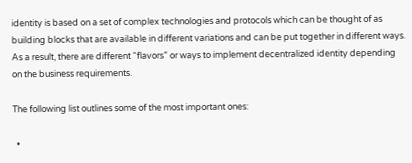identity is based on a set of complex technologies and protocols which can be thought of as building blocks that are available in different variations and can be put together in different ways. As a result, there are different “flavors” or ways to implement decentralized identity depending on the business requirements.

The following list outlines some of the most important ones:

  •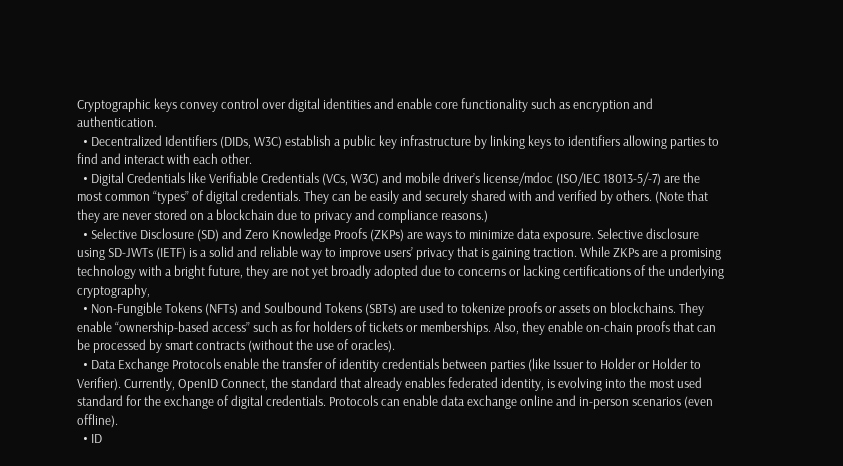Cryptographic keys convey control over digital identities and enable core functionality such as encryption and authentication.
  • Decentralized Identifiers (DIDs, W3C) establish a public key infrastructure by linking keys to identifiers allowing parties to find and interact with each other.
  • Digital Credentials like Verifiable Credentials (VCs, W3C) and mobile driver’s license/mdoc (ISO/IEC 18013-5/-7) are the most common “types” of digital credentials. They can be easily and securely shared with and verified by others. (Note that they are never stored on a blockchain due to privacy and compliance reasons.)
  • Selective Disclosure (SD) and Zero Knowledge Proofs (ZKPs) are ways to minimize data exposure. Selective disclosure using SD-JWTs (IETF) is a solid and reliable way to improve users’ privacy that is gaining traction. While ZKPs are a promising technology with a bright future, they are not yet broadly adopted due to concerns or lacking certifications of the underlying cryptography,
  • Non-Fungible Tokens (NFTs) and Soulbound Tokens (SBTs) are used to tokenize proofs or assets on blockchains. They enable “ownership-based access” such as for holders of tickets or memberships. Also, they enable on-chain proofs that can be processed by smart contracts (without the use of oracles).
  • Data Exchange Protocols enable the transfer of identity credentials between parties (like Issuer to Holder or Holder to Verifier). Currently, OpenID Connect, the standard that already enables federated identity, is evolving into the most used standard for the exchange of digital credentials. Protocols can enable data exchange online and in-person scenarios (even offline).
  • ID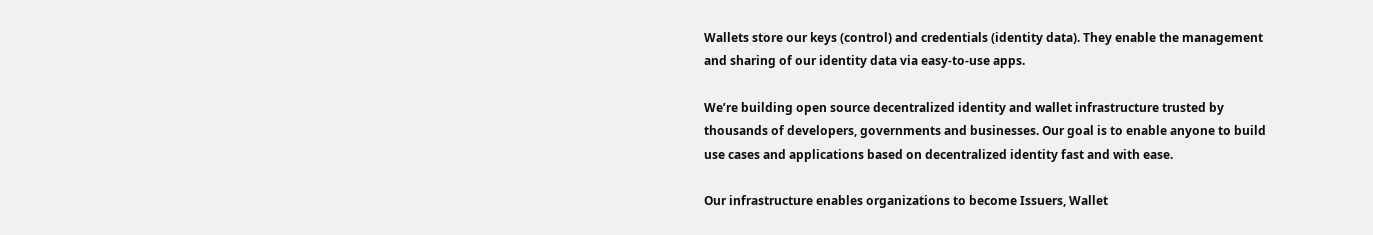Wallets store our keys (control) and credentials (identity data). They enable the management and sharing of our identity data via easy-to-use apps.

We’re building open source decentralized identity and wallet infrastructure trusted by thousands of developers, governments and businesses. Our goal is to enable anyone to build use cases and applications based on decentralized identity fast and with ease.

Our infrastructure enables organizations to become Issuers, Wallet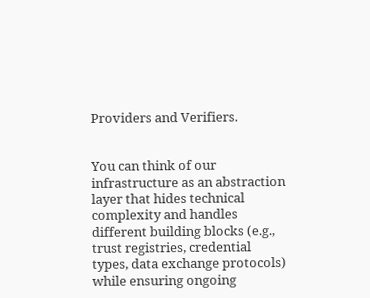Providers and Verifiers.


You can think of our infrastructure as an abstraction layer that hides technical complexity and handles different building blocks (e.g., trust registries, credential types, data exchange protocols) while ensuring ongoing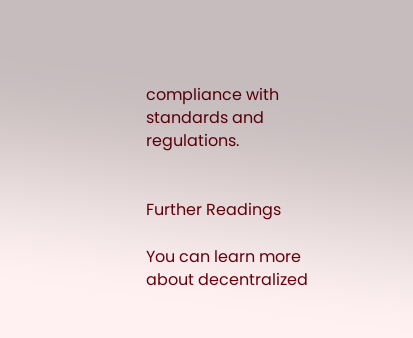compliance with standards and regulations.


Further Readings

You can learn more about decentralized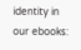identity in our ebooks: